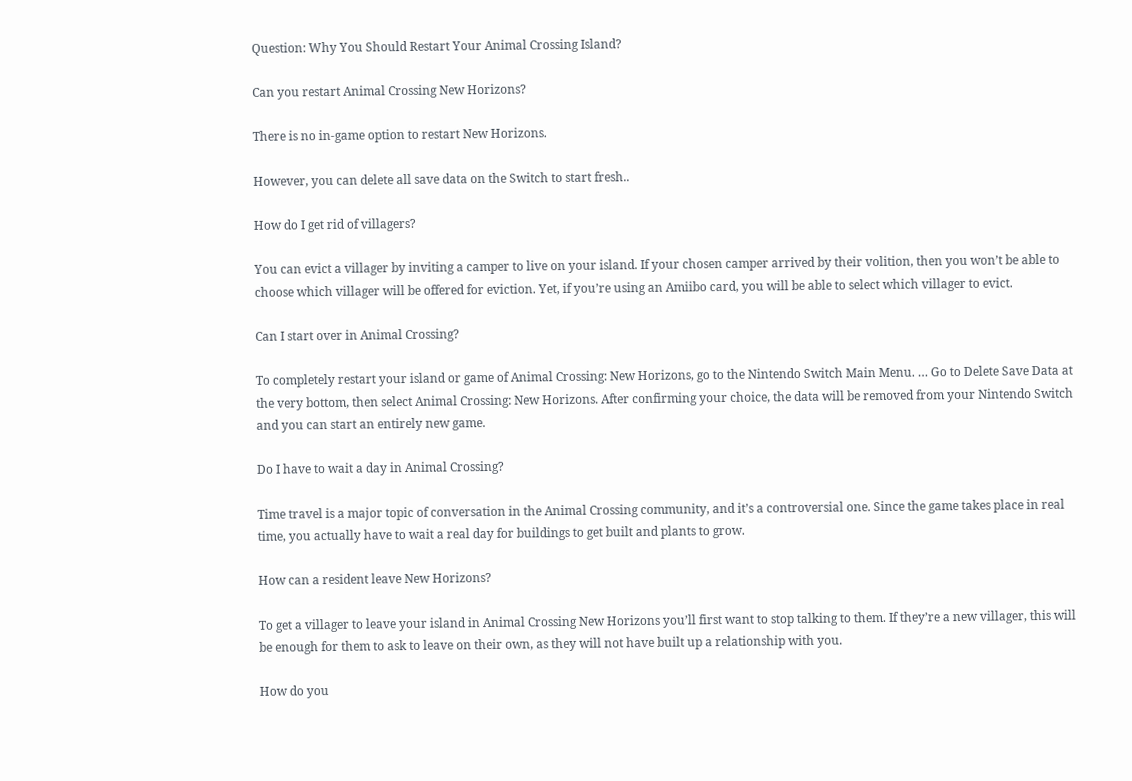Question: Why You Should Restart Your Animal Crossing Island?

Can you restart Animal Crossing New Horizons?

There is no in-game option to restart New Horizons.

However, you can delete all save data on the Switch to start fresh..

How do I get rid of villagers?

You can evict a villager by inviting a camper to live on your island. If your chosen camper arrived by their volition, then you won’t be able to choose which villager will be offered for eviction. Yet, if you’re using an Amiibo card, you will be able to select which villager to evict.

Can I start over in Animal Crossing?

To completely restart your island or game of Animal Crossing: New Horizons, go to the Nintendo Switch Main Menu. … Go to Delete Save Data at the very bottom, then select Animal Crossing: New Horizons. After confirming your choice, the data will be removed from your Nintendo Switch and you can start an entirely new game.

Do I have to wait a day in Animal Crossing?

Time travel is a major topic of conversation in the Animal Crossing community, and it’s a controversial one. Since the game takes place in real time, you actually have to wait a real day for buildings to get built and plants to grow.

How can a resident leave New Horizons?

To get a villager to leave your island in Animal Crossing New Horizons you’ll first want to stop talking to them. If they’re a new villager, this will be enough for them to ask to leave on their own, as they will not have built up a relationship with you.

How do you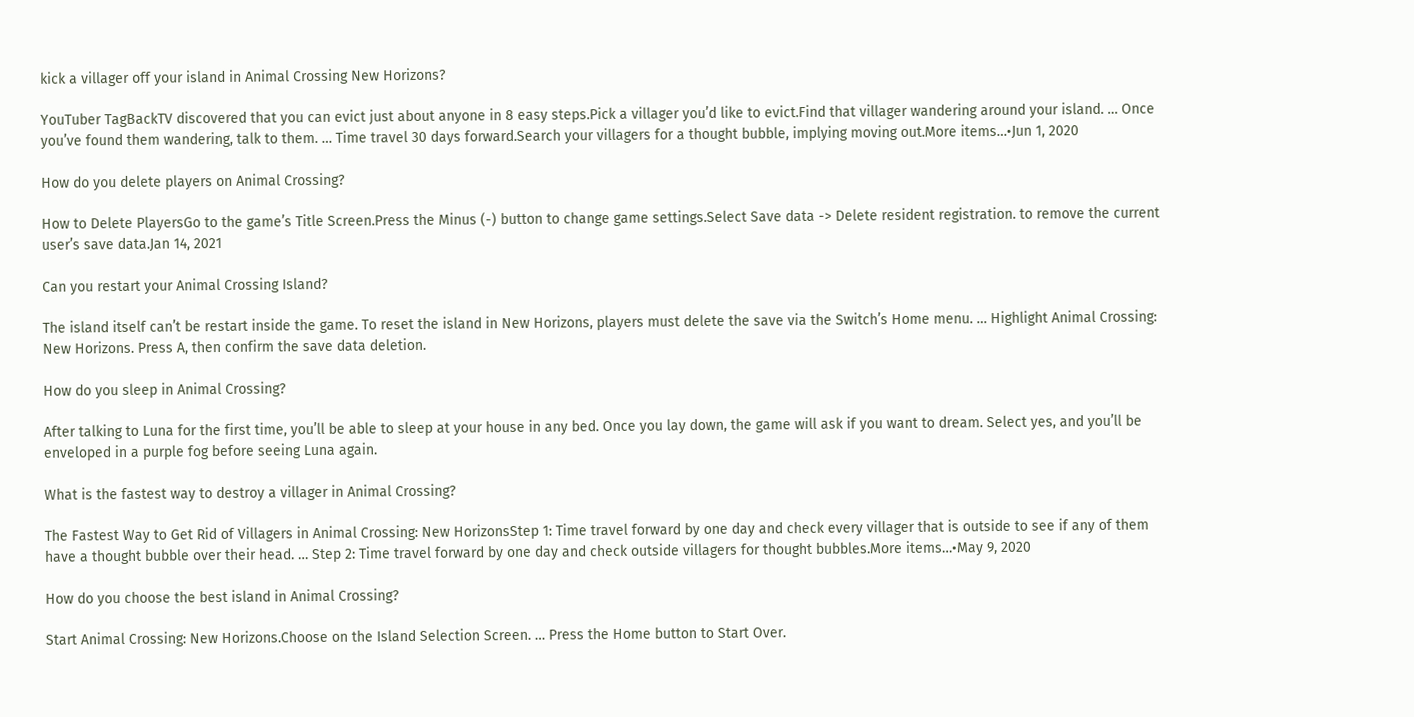kick a villager off your island in Animal Crossing New Horizons?

YouTuber TagBackTV discovered that you can evict just about anyone in 8 easy steps.Pick a villager you’d like to evict.Find that villager wandering around your island. … Once you’ve found them wandering, talk to them. … Time travel 30 days forward.Search your villagers for a thought bubble, implying moving out.More items…•Jun 1, 2020

How do you delete players on Animal Crossing?

How to Delete PlayersGo to the game’s Title Screen.Press the Minus (-) button to change game settings.Select Save data -> Delete resident registration. to remove the current user’s save data.Jan 14, 2021

Can you restart your Animal Crossing Island?

The island itself can’t be restart inside the game. To reset the island in New Horizons, players must delete the save via the Switch’s Home menu. … Highlight Animal Crossing: New Horizons. Press A, then confirm the save data deletion.

How do you sleep in Animal Crossing?

After talking to Luna for the first time, you’ll be able to sleep at your house in any bed. Once you lay down, the game will ask if you want to dream. Select yes, and you’ll be enveloped in a purple fog before seeing Luna again.

What is the fastest way to destroy a villager in Animal Crossing?

The Fastest Way to Get Rid of Villagers in Animal Crossing: New HorizonsStep 1: Time travel forward by one day and check every villager that is outside to see if any of them have a thought bubble over their head. … Step 2: Time travel forward by one day and check outside villagers for thought bubbles.More items…•May 9, 2020

How do you choose the best island in Animal Crossing?

Start Animal Crossing: New Horizons.Choose on the Island Selection Screen. … Press the Home button to Start Over.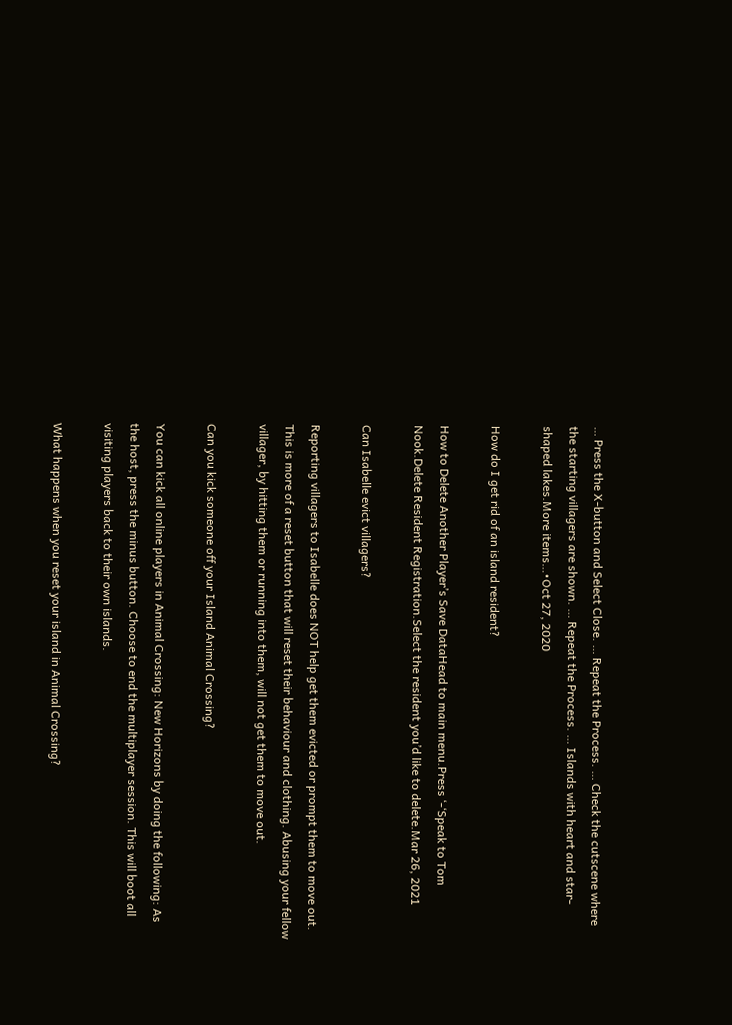… Press the X-button and Select Close. … Repeat the Process. … Check the cutscene where the starting villagers are shown. … Repeat the Process. … Islands with heart and star-shaped lakes.More items…•Oct 27, 2020

How do I get rid of an island resident?

How to Delete Another Player’s Save DataHead to main menu.Press ‘-‘Speak to Tom Nook.Delete Resident Registration.Select the resident you’d like to delete.Mar 26, 2021

Can Isabelle evict villagers?

Reporting villagers to Isabelle does NOT help get them evicted or prompt them to move out. This is more of a reset button that will reset their behaviour and clothing. Abusing your fellow villager, by hitting them or running into them, will not get them to move out.

Can you kick someone off your Island Animal Crossing?

You can kick all online players in Animal Crossing: New Horizons by doing the following: As the host, press the minus button. Choose to end the multiplayer session. This will boot all visiting players back to their own islands.

What happens when you reset your island in Animal Crossing?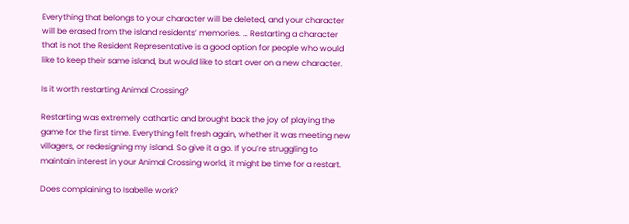Everything that belongs to your character will be deleted, and your character will be erased from the island residents’ memories. … Restarting a character that is not the Resident Representative is a good option for people who would like to keep their same island, but would like to start over on a new character.

Is it worth restarting Animal Crossing?

Restarting was extremely cathartic and brought back the joy of playing the game for the first time. Everything felt fresh again, whether it was meeting new villagers, or redesigning my island. So give it a go. If you’re struggling to maintain interest in your Animal Crossing world, it might be time for a restart.

Does complaining to Isabelle work?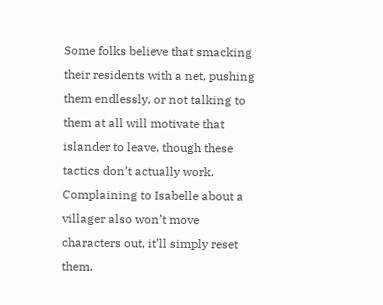Some folks believe that smacking their residents with a net, pushing them endlessly, or not talking to them at all will motivate that islander to leave, though these tactics don’t actually work. Complaining to Isabelle about a villager also won’t move characters out, it’ll simply reset them.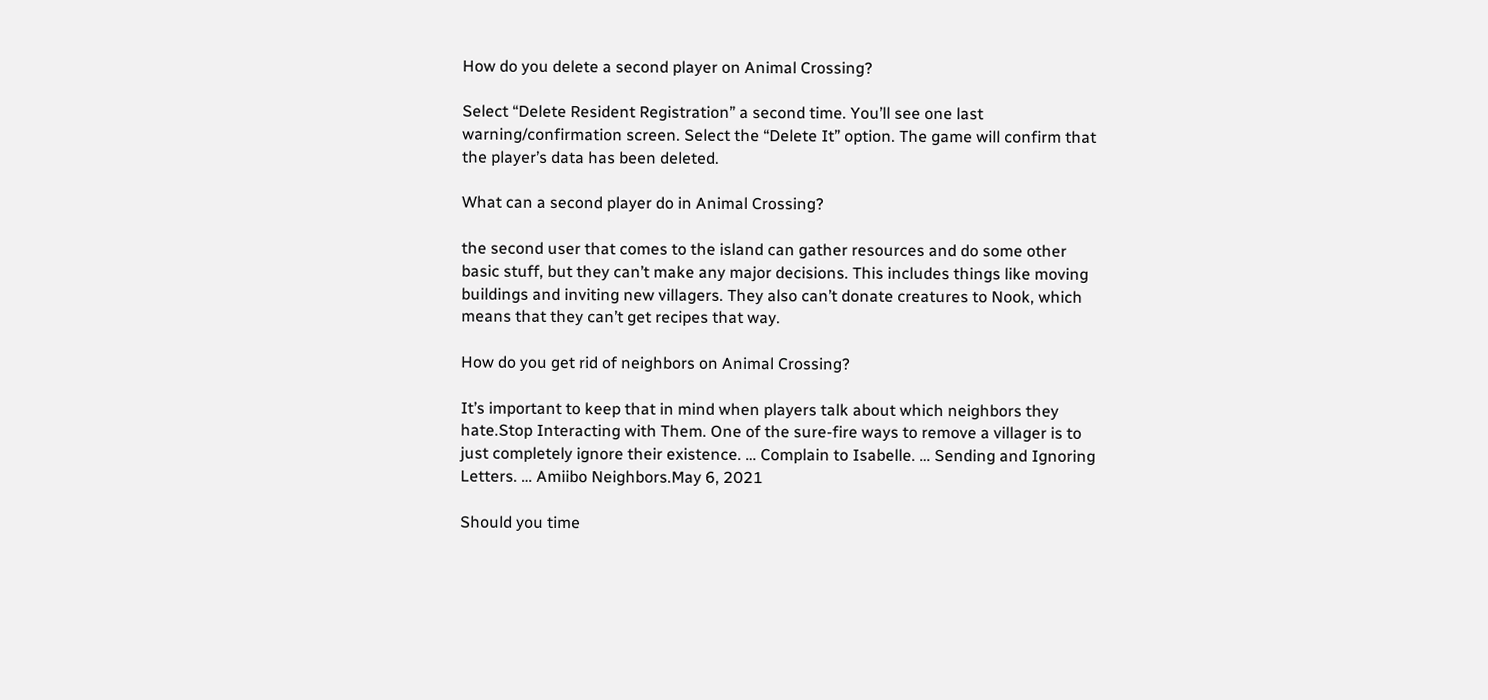How do you delete a second player on Animal Crossing?

Select “Delete Resident Registration” a second time. You’ll see one last warning/confirmation screen. Select the “Delete It” option. The game will confirm that the player’s data has been deleted.

What can a second player do in Animal Crossing?

the second user that comes to the island can gather resources and do some other basic stuff, but they can’t make any major decisions. This includes things like moving buildings and inviting new villagers. They also can’t donate creatures to Nook, which means that they can’t get recipes that way.

How do you get rid of neighbors on Animal Crossing?

It’s important to keep that in mind when players talk about which neighbors they hate.Stop Interacting with Them. One of the sure-fire ways to remove a villager is to just completely ignore their existence. … Complain to Isabelle. … Sending and Ignoring Letters. … Amiibo Neighbors.May 6, 2021

Should you time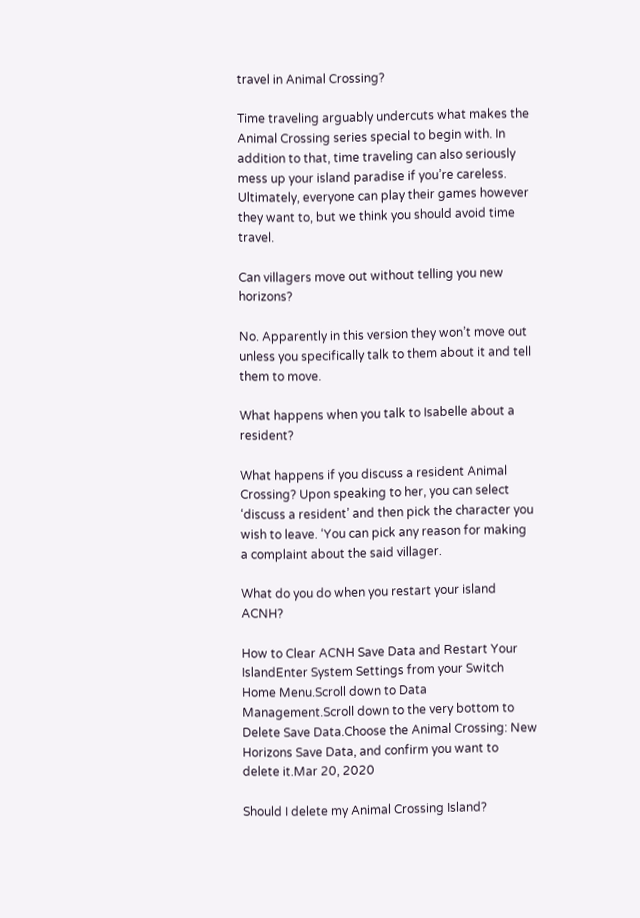travel in Animal Crossing?

Time traveling arguably undercuts what makes the Animal Crossing series special to begin with. In addition to that, time traveling can also seriously mess up your island paradise if you’re careless. Ultimately, everyone can play their games however they want to, but we think you should avoid time travel.

Can villagers move out without telling you new horizons?

No. Apparently in this version they won’t move out unless you specifically talk to them about it and tell them to move.

What happens when you talk to Isabelle about a resident?

What happens if you discuss a resident Animal Crossing? Upon speaking to her, you can select ‘discuss a resident’ and then pick the character you wish to leave. ‘You can pick any reason for making a complaint about the said villager.

What do you do when you restart your island ACNH?

How to Clear ACNH Save Data and Restart Your IslandEnter System Settings from your Switch Home Menu.Scroll down to Data Management.Scroll down to the very bottom to Delete Save Data.Choose the Animal Crossing: New Horizons Save Data, and confirm you want to delete it.Mar 20, 2020

Should I delete my Animal Crossing Island?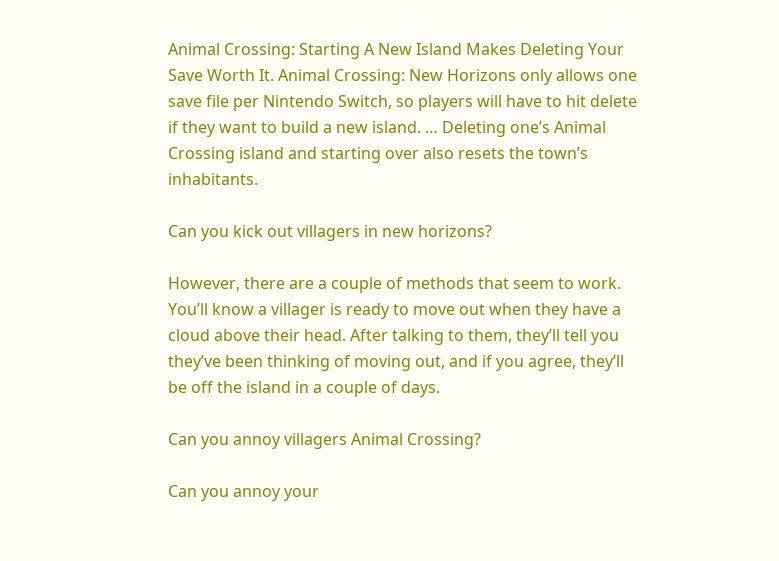Animal Crossing: Starting A New Island Makes Deleting Your Save Worth It. Animal Crossing: New Horizons only allows one save file per Nintendo Switch, so players will have to hit delete if they want to build a new island. … Deleting one’s Animal Crossing island and starting over also resets the town’s inhabitants.

Can you kick out villagers in new horizons?

However, there are a couple of methods that seem to work. You’ll know a villager is ready to move out when they have a cloud above their head. After talking to them, they’ll tell you they’ve been thinking of moving out, and if you agree, they’ll be off the island in a couple of days.

Can you annoy villagers Animal Crossing?

Can you annoy your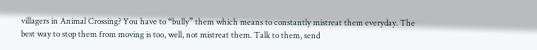villagers in Animal Crossing? You have to “bully” them which means to constantly mistreat them everyday. The best way to stop them from moving is too, well, not mistreat them. Talk to them, send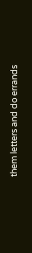them letters and do errands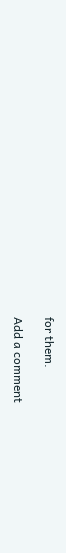for them.

Add a comment